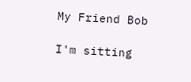My Friend Bob

I'm sitting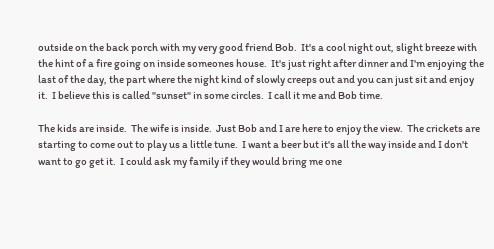outside on the back porch with my very good friend Bob.  It's a cool night out, slight breeze with the hint of a fire going on inside someones house.  It's just right after dinner and I'm enjoying the last of the day, the part where the night kind of slowly creeps out and you can just sit and enjoy it.  I believe this is called "sunset" in some circles.  I call it me and Bob time.

The kids are inside.  The wife is inside.  Just Bob and I are here to enjoy the view.  The crickets are starting to come out to play us a little tune.  I want a beer but it's all the way inside and I don't want to go get it.  I could ask my family if they would bring me one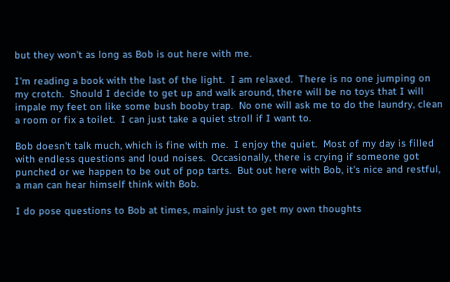but they won't as long as Bob is out here with me.

I'm reading a book with the last of the light.  I am relaxed.  There is no one jumping on my crotch.  Should I decide to get up and walk around, there will be no toys that I will impale my feet on like some bush booby trap.  No one will ask me to do the laundry, clean a room or fix a toilet.  I can just take a quiet stroll if I want to.

Bob doesn't talk much, which is fine with me.  I enjoy the quiet.  Most of my day is filled with endless questions and loud noises.  Occasionally, there is crying if someone got punched or we happen to be out of pop tarts.  But out here with Bob, it's nice and restful, a man can hear himself think with Bob.

I do pose questions to Bob at times, mainly just to get my own thoughts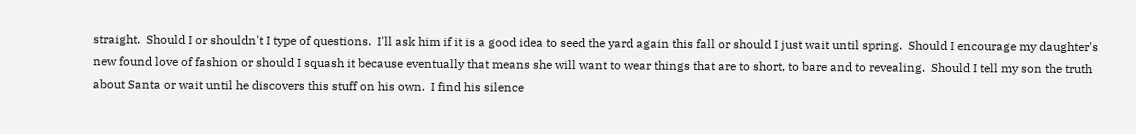straight.  Should I or shouldn't I type of questions.  I'll ask him if it is a good idea to seed the yard again this fall or should I just wait until spring.  Should I encourage my daughter's new found love of fashion or should I squash it because eventually that means she will want to wear things that are to short, to bare and to revealing.  Should I tell my son the truth about Santa or wait until he discovers this stuff on his own.  I find his silence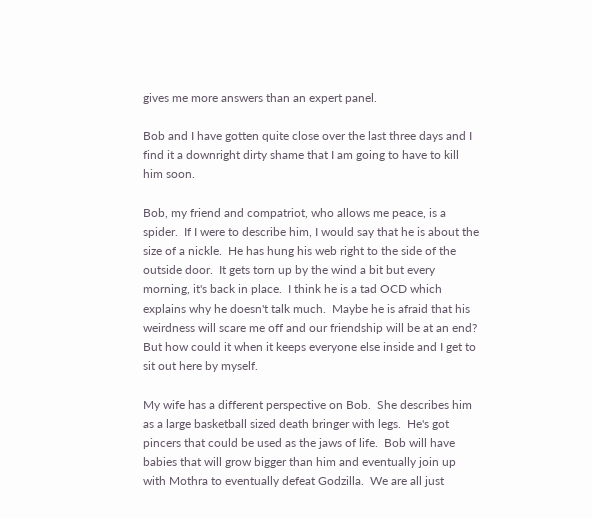gives me more answers than an expert panel.

Bob and I have gotten quite close over the last three days and I find it a downright dirty shame that I am going to have to kill him soon.

Bob, my friend and compatriot, who allows me peace, is a spider.  If I were to describe him, I would say that he is about the size of a nickle.  He has hung his web right to the side of the outside door.  It gets torn up by the wind a bit but every morning, it's back in place.  I think he is a tad OCD which explains why he doesn't talk much.  Maybe he is afraid that his weirdness will scare me off and our friendship will be at an end?  But how could it when it keeps everyone else inside and I get to sit out here by myself.

My wife has a different perspective on Bob.  She describes him as a large basketball sized death bringer with legs.  He's got pincers that could be used as the jaws of life.  Bob will have babies that will grow bigger than him and eventually join up with Mothra to eventually defeat Godzilla.  We are all just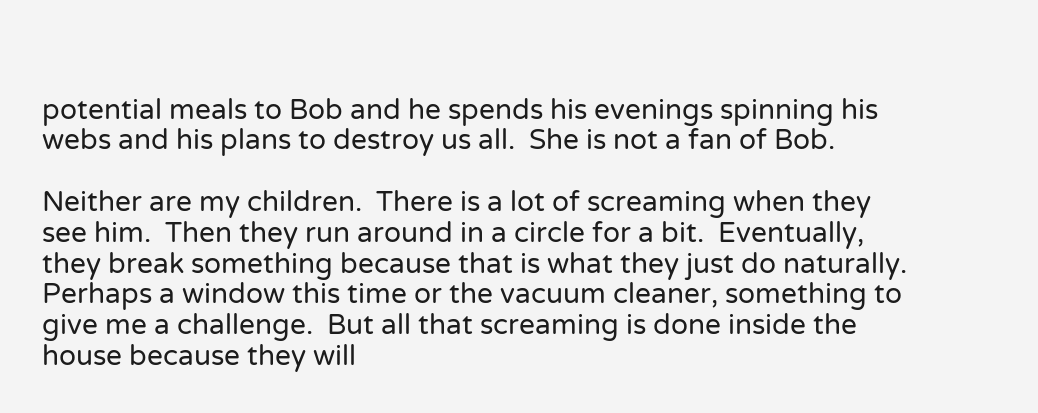potential meals to Bob and he spends his evenings spinning his webs and his plans to destroy us all.  She is not a fan of Bob.

Neither are my children.  There is a lot of screaming when they see him.  Then they run around in a circle for a bit.  Eventually, they break something because that is what they just do naturally.  Perhaps a window this time or the vacuum cleaner, something to give me a challenge.  But all that screaming is done inside the house because they will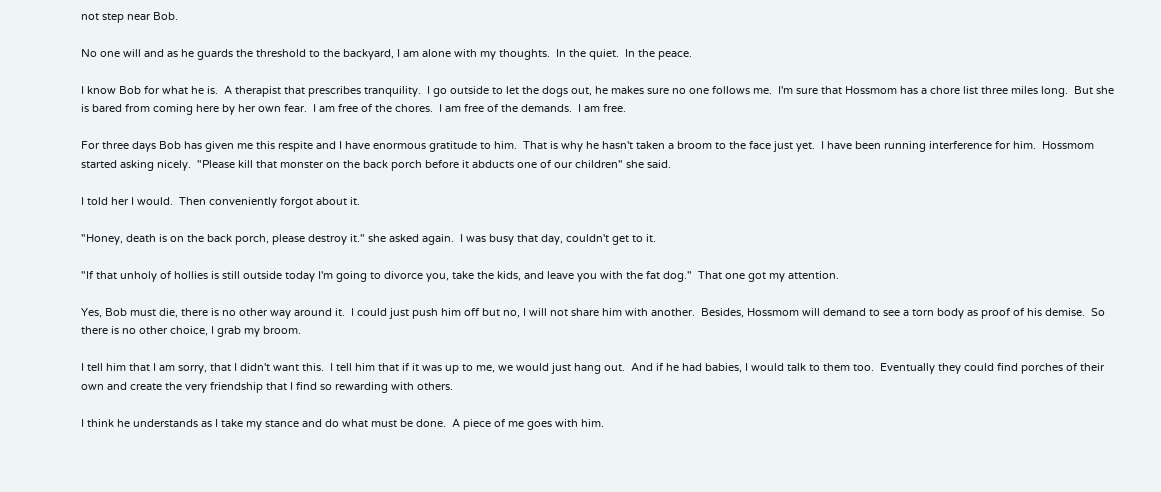not step near Bob.

No one will and as he guards the threshold to the backyard, I am alone with my thoughts.  In the quiet.  In the peace.

I know Bob for what he is.  A therapist that prescribes tranquility.  I go outside to let the dogs out, he makes sure no one follows me.  I'm sure that Hossmom has a chore list three miles long.  But she is bared from coming here by her own fear.  I am free of the chores.  I am free of the demands.  I am free.

For three days Bob has given me this respite and I have enormous gratitude to him.  That is why he hasn't taken a broom to the face just yet.  I have been running interference for him.  Hossmom started asking nicely.  "Please kill that monster on the back porch before it abducts one of our children" she said.

I told her I would.  Then conveniently forgot about it.

"Honey, death is on the back porch, please destroy it." she asked again.  I was busy that day, couldn't get to it.

"If that unholy of hollies is still outside today I'm going to divorce you, take the kids, and leave you with the fat dog."  That one got my attention.

Yes, Bob must die, there is no other way around it.  I could just push him off but no, I will not share him with another.  Besides, Hossmom will demand to see a torn body as proof of his demise.  So there is no other choice, I grab my broom.

I tell him that I am sorry, that I didn't want this.  I tell him that if it was up to me, we would just hang out.  And if he had babies, I would talk to them too.  Eventually they could find porches of their own and create the very friendship that I find so rewarding with others.

I think he understands as I take my stance and do what must be done.  A piece of me goes with him.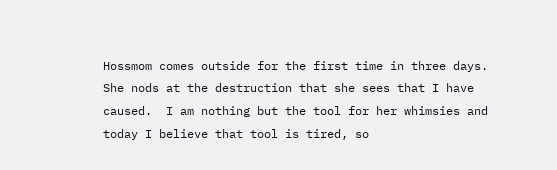Hossmom comes outside for the first time in three days.   She nods at the destruction that she sees that I have caused.  I am nothing but the tool for her whimsies and today I believe that tool is tired, so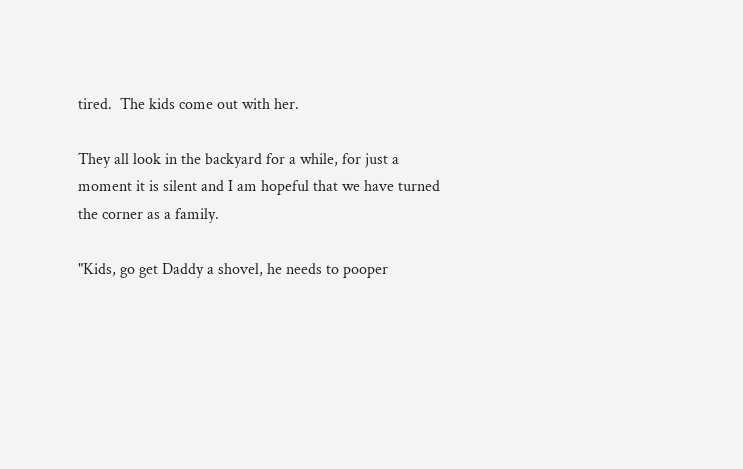tired.  The kids come out with her.

They all look in the backyard for a while, for just a moment it is silent and I am hopeful that we have turned the corner as a family.

"Kids, go get Daddy a shovel, he needs to pooper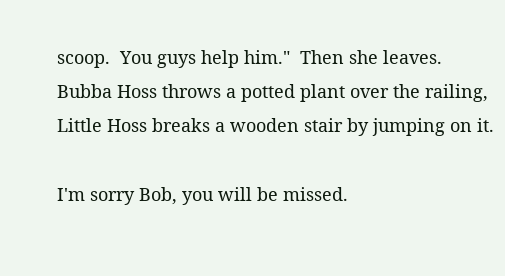scoop.  You guys help him."  Then she leaves.  Bubba Hoss throws a potted plant over the railing, Little Hoss breaks a wooden stair by jumping on it.

I'm sorry Bob, you will be missed.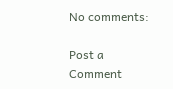No comments:

Post a Comment